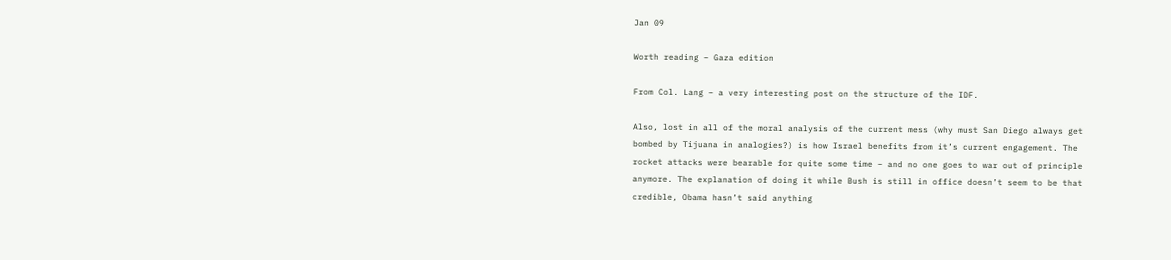Jan 09

Worth reading – Gaza edition

From Col. Lang – a very interesting post on the structure of the IDF.

Also, lost in all of the moral analysis of the current mess (why must San Diego always get bombed by Tijuana in analogies?) is how Israel benefits from it’s current engagement. The rocket attacks were bearable for quite some time – and no one goes to war out of principle anymore. The explanation of doing it while Bush is still in office doesn’t seem to be that credible, Obama hasn’t said anything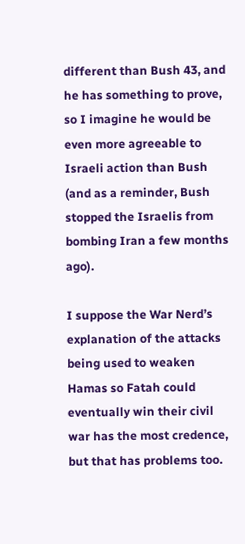different than Bush 43, and he has something to prove, so I imagine he would be even more agreeable to Israeli action than Bush (and as a reminder, Bush stopped the Israelis from bombing Iran a few months ago).

I suppose the War Nerd’s explanation of the attacks being used to weaken Hamas so Fatah could eventually win their civil war has the most credence, but that has problems too.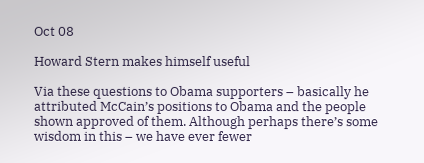Oct 08

Howard Stern makes himself useful

Via these questions to Obama supporters – basically he attributed McCain’s positions to Obama and the people shown approved of them. Although perhaps there’s some wisdom in this – we have ever fewer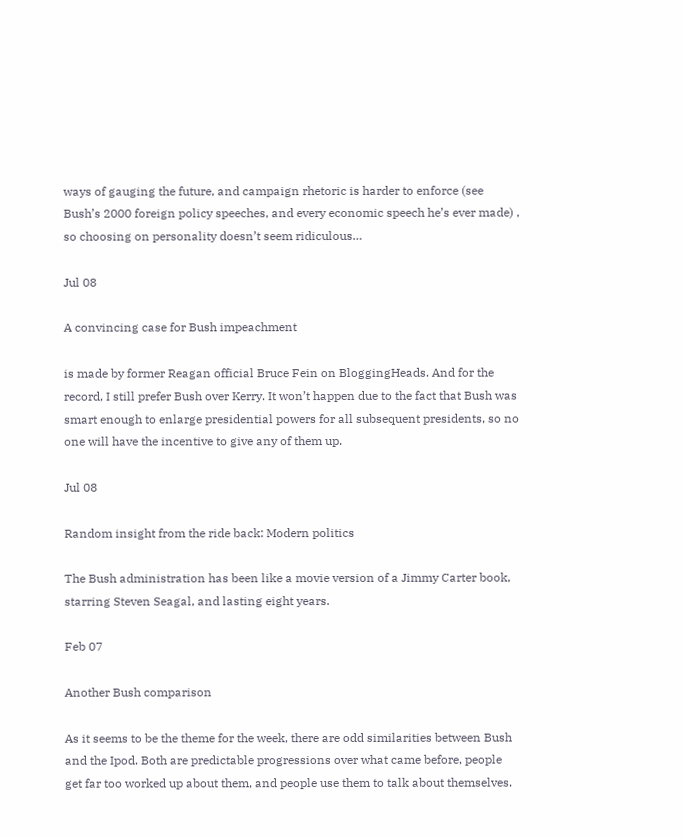ways of gauging the future, and campaign rhetoric is harder to enforce (see Bush’s 2000 foreign policy speeches, and every economic speech he’s ever made) , so choosing on personality doesn’t seem ridiculous…

Jul 08

A convincing case for Bush impeachment

is made by former Reagan official Bruce Fein on BloggingHeads. And for the record, I still prefer Bush over Kerry. It won’t happen due to the fact that Bush was smart enough to enlarge presidential powers for all subsequent presidents, so no one will have the incentive to give any of them up.

Jul 08

Random insight from the ride back: Modern politics

The Bush administration has been like a movie version of a Jimmy Carter book, starring Steven Seagal, and lasting eight years.

Feb 07

Another Bush comparison

As it seems to be the theme for the week, there are odd similarities between Bush and the Ipod. Both are predictable progressions over what came before, people get far too worked up about them, and people use them to talk about themselves.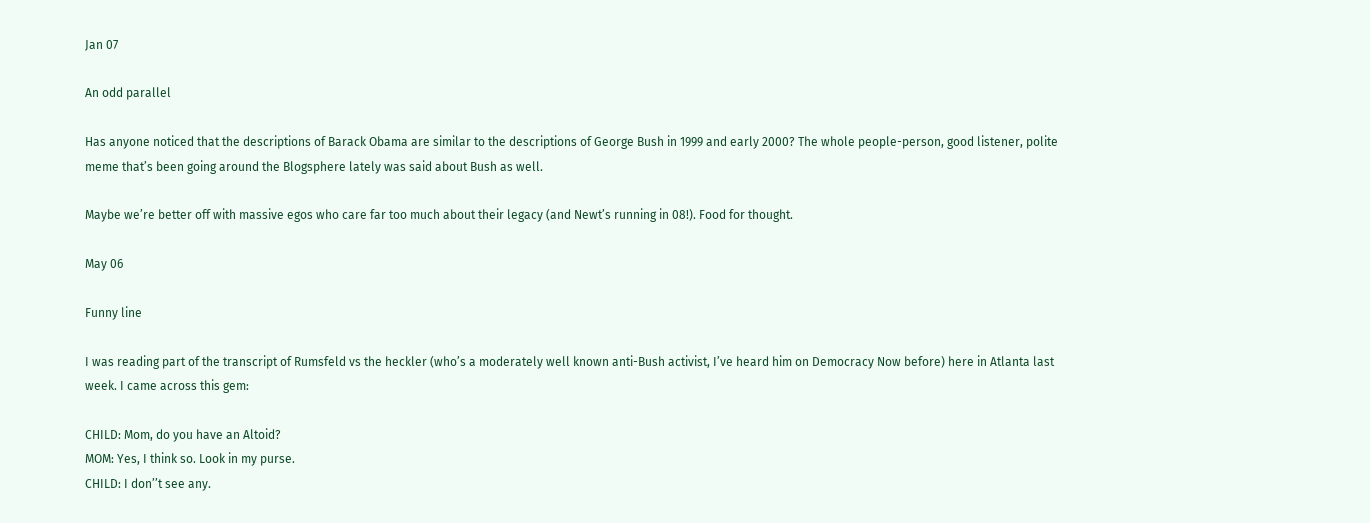Jan 07

An odd parallel

Has anyone noticed that the descriptions of Barack Obama are similar to the descriptions of George Bush in 1999 and early 2000? The whole people-person, good listener, polite meme that’s been going around the Blogsphere lately was said about Bush as well.

Maybe we’re better off with massive egos who care far too much about their legacy (and Newt’s running in 08!). Food for thought.

May 06

Funny line

I was reading part of the transcript of Rumsfeld vs the heckler (who’s a moderately well known anti-Bush activist, I’ve heard him on Democracy Now before) here in Atlanta last week. I came across this gem:

CHILD: Mom, do you have an Altoid?
MOM: Yes, I think so. Look in my purse.
CHILD: I don’’t see any.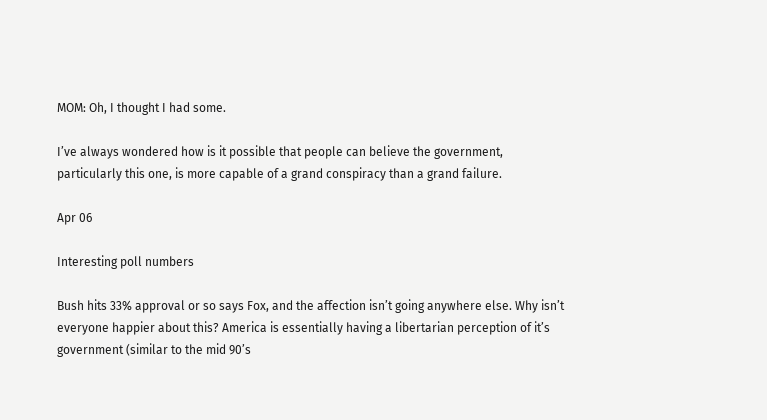MOM: Oh, I thought I had some.

I’ve always wondered how is it possible that people can believe the government, particularly this one, is more capable of a grand conspiracy than a grand failure.

Apr 06

Interesting poll numbers

Bush hits 33% approval or so says Fox, and the affection isn’t going anywhere else. Why isn’t everyone happier about this? America is essentially having a libertarian perception of it’s government (similar to the mid 90’s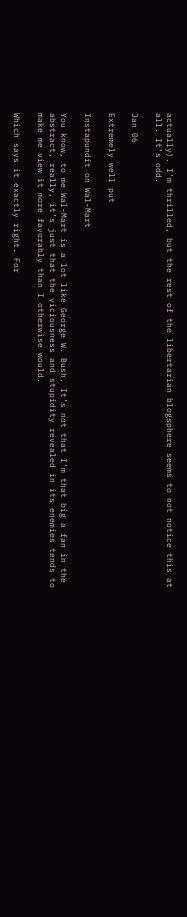actually). I’m thrilled, but the rest of the libertarian blogsphere seems to not notice this at all. It’s odd.

Jan 06

Extremely well put

Instapundit on Wal-Mart

You know, to me Wal-Mart is a lot like George W. Bush. It’s not that I’m that big a fan in the abstract, really, it’s just that the viciousness and stupidity revealed in its enemies tends to make me view it more favorably than I otherwise would.

Which says it exactly right. For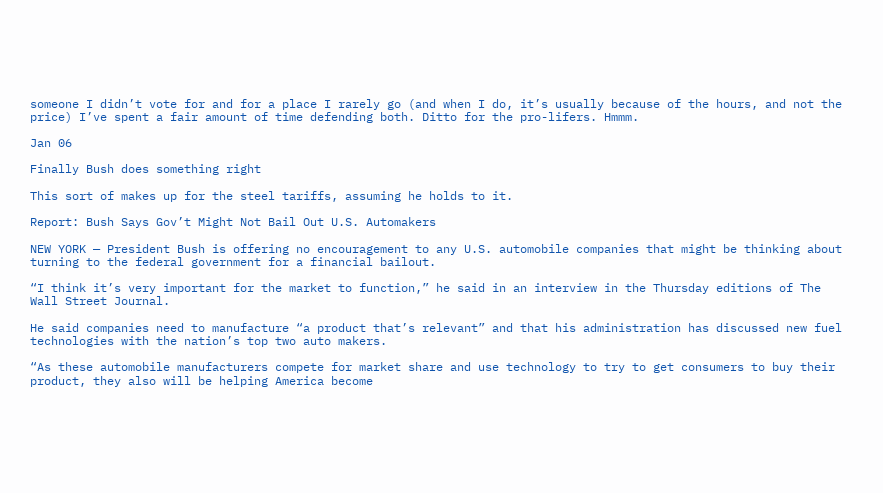someone I didn’t vote for and for a place I rarely go (and when I do, it’s usually because of the hours, and not the price) I’ve spent a fair amount of time defending both. Ditto for the pro-lifers. Hmmm.

Jan 06

Finally Bush does something right

This sort of makes up for the steel tariffs, assuming he holds to it.

Report: Bush Says Gov’t Might Not Bail Out U.S. Automakers

NEW YORK — President Bush is offering no encouragement to any U.S. automobile companies that might be thinking about turning to the federal government for a financial bailout.

“I think it’s very important for the market to function,” he said in an interview in the Thursday editions of The Wall Street Journal.

He said companies need to manufacture “a product that’s relevant” and that his administration has discussed new fuel technologies with the nation’s top two auto makers.

“As these automobile manufacturers compete for market share and use technology to try to get consumers to buy their product, they also will be helping America become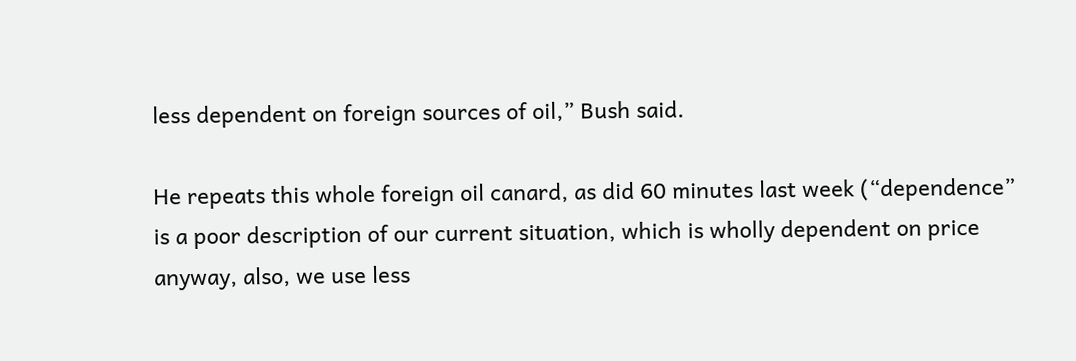less dependent on foreign sources of oil,” Bush said.

He repeats this whole foreign oil canard, as did 60 minutes last week (“dependence” is a poor description of our current situation, which is wholly dependent on price anyway, also, we use less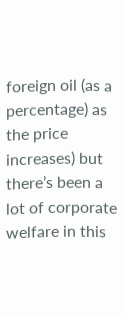foreign oil (as a percentage) as the price increases) but there’s been a lot of corporate welfare in this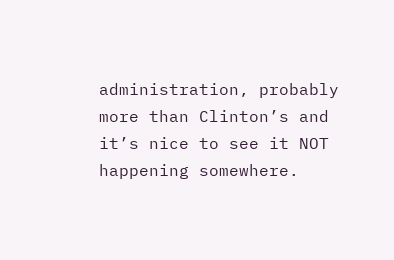administration, probably more than Clinton’s and it’s nice to see it NOT happening somewhere.